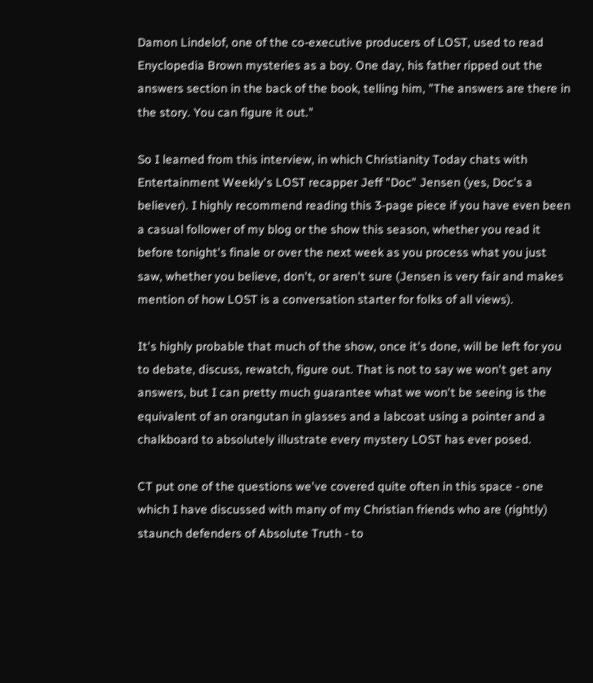Damon Lindelof, one of the co-executive producers of LOST, used to read Enyclopedia Brown mysteries as a boy. One day, his father ripped out the answers section in the back of the book, telling him, "The answers are there in the story. You can figure it out."

So I learned from this interview, in which Christianity Today chats with Entertainment Weekly's LOST recapper Jeff "Doc" Jensen (yes, Doc's a believer). I highly recommend reading this 3-page piece if you have even been a casual follower of my blog or the show this season, whether you read it before tonight's finale or over the next week as you process what you just saw, whether you believe, don't, or aren't sure (Jensen is very fair and makes mention of how LOST is a conversation starter for folks of all views).

It's highly probable that much of the show, once it's done, will be left for you to debate, discuss, rewatch, figure out. That is not to say we won't get any answers, but I can pretty much guarantee what we won't be seeing is the equivalent of an orangutan in glasses and a labcoat using a pointer and a chalkboard to absolutely illustrate every mystery LOST has ever posed.

CT put one of the questions we've covered quite often in this space - one which I have discussed with many of my Christian friends who are (rightly) staunch defenders of Absolute Truth - to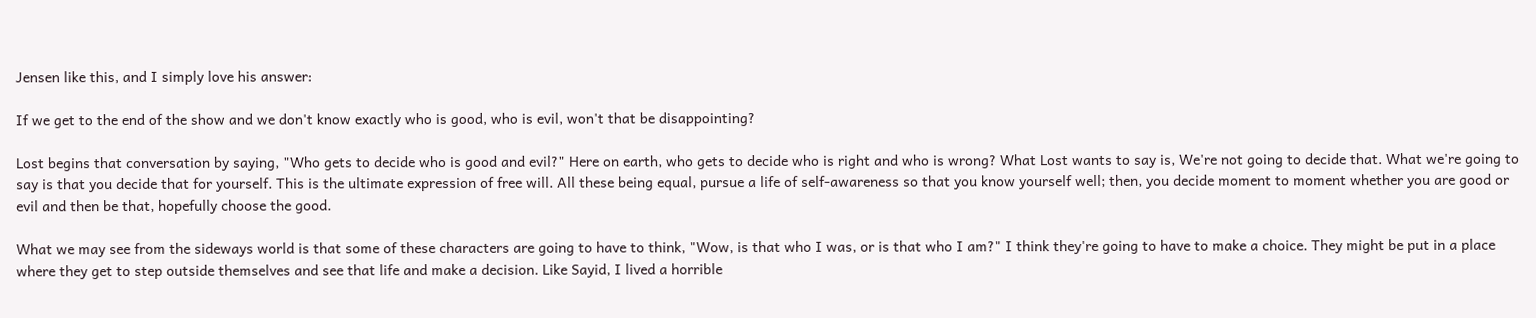Jensen like this, and I simply love his answer:

If we get to the end of the show and we don't know exactly who is good, who is evil, won't that be disappointing?

Lost begins that conversation by saying, "Who gets to decide who is good and evil?" Here on earth, who gets to decide who is right and who is wrong? What Lost wants to say is, We're not going to decide that. What we're going to say is that you decide that for yourself. This is the ultimate expression of free will. All these being equal, pursue a life of self-awareness so that you know yourself well; then, you decide moment to moment whether you are good or evil and then be that, hopefully choose the good.

What we may see from the sideways world is that some of these characters are going to have to think, "Wow, is that who I was, or is that who I am?" I think they're going to have to make a choice. They might be put in a place where they get to step outside themselves and see that life and make a decision. Like Sayid, I lived a horrible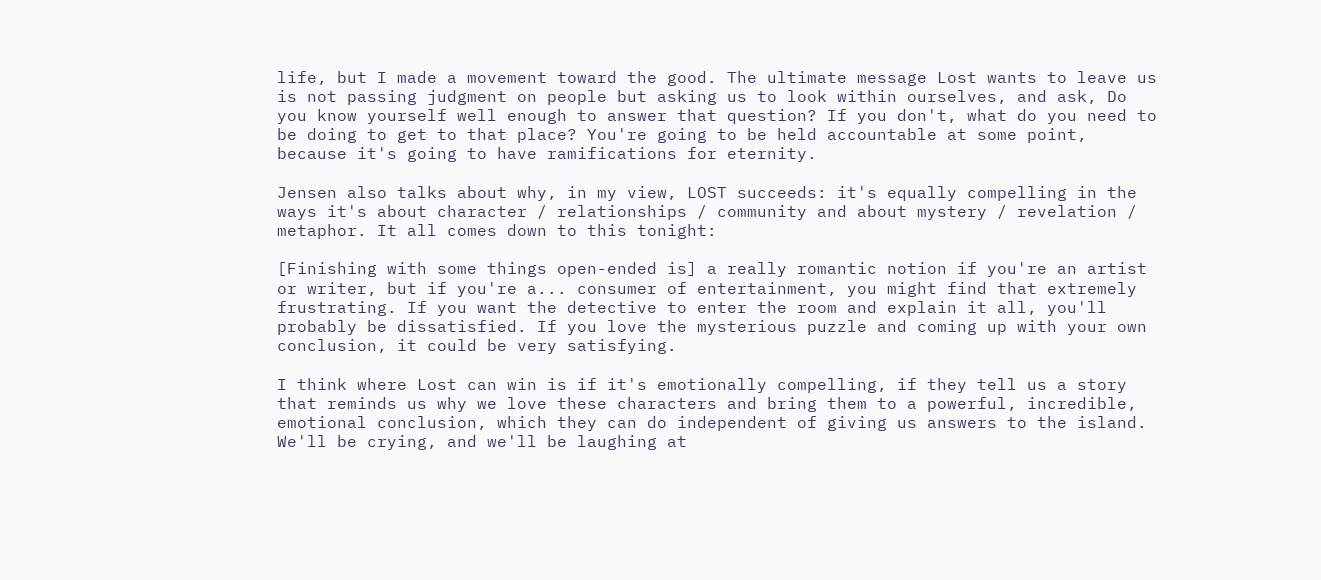life, but I made a movement toward the good. The ultimate message Lost wants to leave us is not passing judgment on people but asking us to look within ourselves, and ask, Do you know yourself well enough to answer that question? If you don't, what do you need to be doing to get to that place? You're going to be held accountable at some point, because it's going to have ramifications for eternity.

Jensen also talks about why, in my view, LOST succeeds: it's equally compelling in the ways it's about character / relationships / community and about mystery / revelation / metaphor. It all comes down to this tonight:

[Finishing with some things open-ended is] a really romantic notion if you're an artist or writer, but if you're a... consumer of entertainment, you might find that extremely frustrating. If you want the detective to enter the room and explain it all, you'll probably be dissatisfied. If you love the mysterious puzzle and coming up with your own conclusion, it could be very satisfying.

I think where Lost can win is if it's emotionally compelling, if they tell us a story that reminds us why we love these characters and bring them to a powerful, incredible, emotional conclusion, which they can do independent of giving us answers to the island. We'll be crying, and we'll be laughing at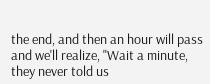the end, and then an hour will pass and we'll realize, "Wait a minute, they never told us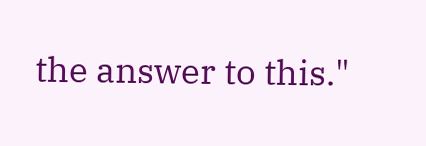the answer to this."